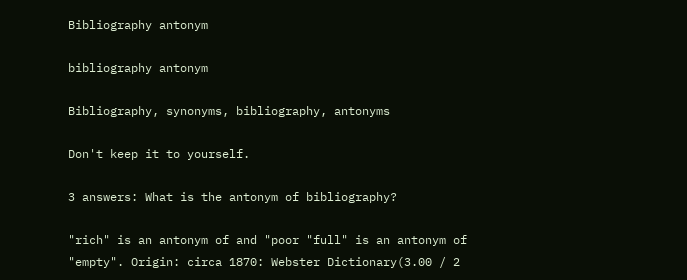Bibliography antonym

bibliography antonym

Bibliography, synonyms, bibliography, antonyms

Don't keep it to yourself.

3 answers: What is the antonym of bibliography?

"rich" is an antonym of and "poor "full" is an antonym of "empty". Origin: circa 1870: Webster Dictionary(3.00 / 2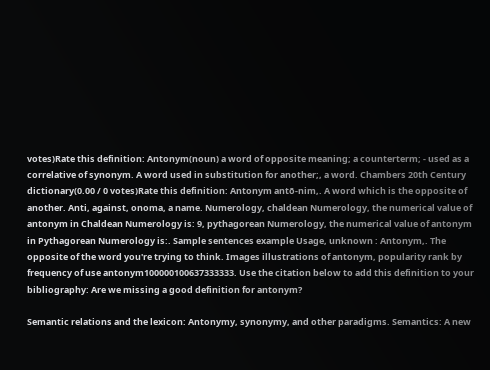votes)Rate this definition: Antonym(noun) a word of opposite meaning; a counterterm; - used as a correlative of synonym. A word used in substitution for another;, a word. Chambers 20th Century dictionary(0.00 / 0 votes)Rate this definition: Antonym antō-nim,. A word which is the opposite of another. Anti, against, onoma, a name. Numerology, chaldean Numerology, the numerical value of antonym in Chaldean Numerology is: 9, pythagorean Numerology, the numerical value of antonym in Pythagorean Numerology is:. Sample sentences example Usage, unknown : Antonym,. The opposite of the word you're trying to think. Images illustrations of antonym, popularity rank by frequency of use antonym100000100637333333. Use the citation below to add this definition to your bibliography: Are we missing a good definition for antonym?

Semantic relations and the lexicon: Antonymy, synonymy, and other paradigms. Semantics: A new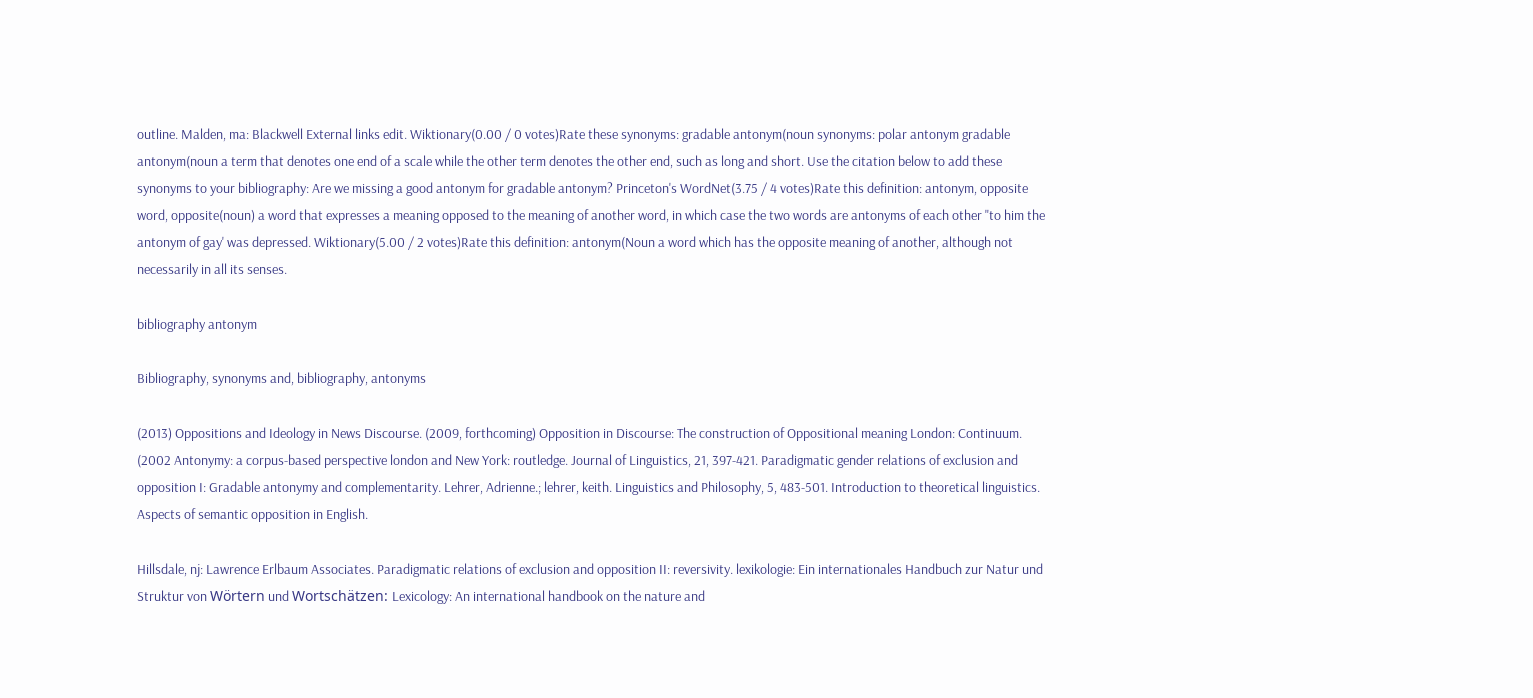outline. Malden, ma: Blackwell External links edit. Wiktionary(0.00 / 0 votes)Rate these synonyms: gradable antonym(noun synonyms: polar antonym gradable antonym(noun a term that denotes one end of a scale while the other term denotes the other end, such as long and short. Use the citation below to add these synonyms to your bibliography: Are we missing a good antonym for gradable antonym? Princeton's WordNet(3.75 / 4 votes)Rate this definition: antonym, opposite word, opposite(noun) a word that expresses a meaning opposed to the meaning of another word, in which case the two words are antonyms of each other "to him the antonym of gay' was depressed. Wiktionary(5.00 / 2 votes)Rate this definition: antonym(Noun a word which has the opposite meaning of another, although not necessarily in all its senses.

bibliography antonym

Bibliography, synonyms and, bibliography, antonyms

(2013) Oppositions and Ideology in News Discourse. (2009, forthcoming) Opposition in Discourse: The construction of Oppositional meaning London: Continuum. (2002 Antonymy: a corpus-based perspective london and New York: routledge. Journal of Linguistics, 21, 397-421. Paradigmatic gender relations of exclusion and opposition I: Gradable antonymy and complementarity. Lehrer, Adrienne.; lehrer, keith. Linguistics and Philosophy, 5, 483-501. Introduction to theoretical linguistics. Aspects of semantic opposition in English.

Hillsdale, nj: Lawrence Erlbaum Associates. Paradigmatic relations of exclusion and opposition II: reversivity. lexikologie: Ein internationales Handbuch zur Natur und Struktur von Wörtern und Wortschätzen: Lexicology: An international handbook on the nature and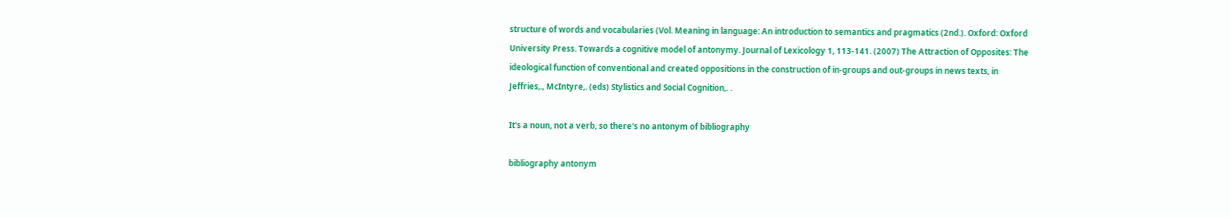structure of words and vocabularies (Vol. Meaning in language: An introduction to semantics and pragmatics (2nd.). Oxford: Oxford University Press. Towards a cognitive model of antonymy. Journal of Lexicology 1, 113-141. (2007) The Attraction of Opposites: The ideological function of conventional and created oppositions in the construction of in-groups and out-groups in news texts, in Jeffries,., McIntyre,. (eds) Stylistics and Social Cognition,. .

It's a noun, not a verb, so there's no antonym of bibliography

bibliography antonym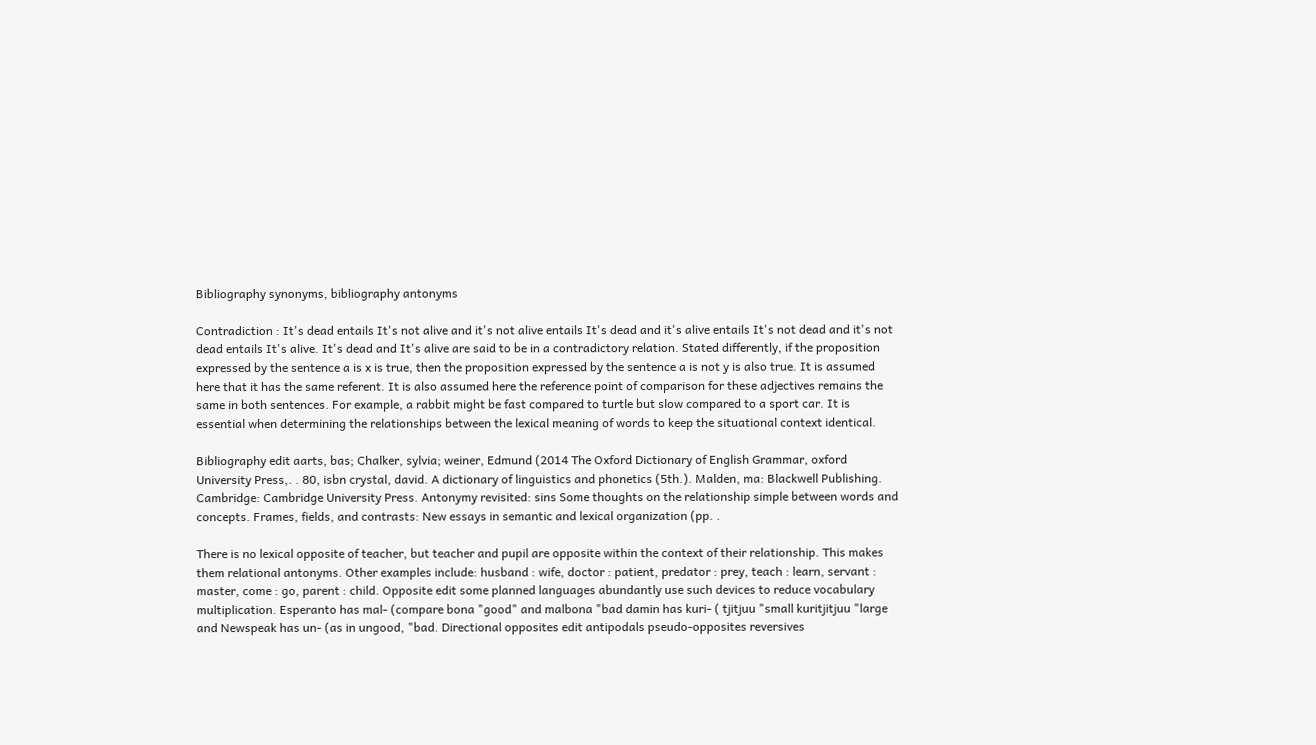Bibliography synonyms, bibliography antonyms

Contradiction : It's dead entails It's not alive and it's not alive entails It's dead and it's alive entails It's not dead and it's not dead entails It's alive. It's dead and It's alive are said to be in a contradictory relation. Stated differently, if the proposition expressed by the sentence a is x is true, then the proposition expressed by the sentence a is not y is also true. It is assumed here that it has the same referent. It is also assumed here the reference point of comparison for these adjectives remains the same in both sentences. For example, a rabbit might be fast compared to turtle but slow compared to a sport car. It is essential when determining the relationships between the lexical meaning of words to keep the situational context identical.

Bibliography edit aarts, bas; Chalker, sylvia; weiner, Edmund (2014 The Oxford Dictionary of English Grammar, oxford University Press,. . 80, isbn crystal, david. A dictionary of linguistics and phonetics (5th.). Malden, ma: Blackwell Publishing. Cambridge: Cambridge University Press. Antonymy revisited: sins Some thoughts on the relationship simple between words and concepts. Frames, fields, and contrasts: New essays in semantic and lexical organization (pp. .

There is no lexical opposite of teacher, but teacher and pupil are opposite within the context of their relationship. This makes them relational antonyms. Other examples include: husband : wife, doctor : patient, predator : prey, teach : learn, servant : master, come : go, parent : child. Opposite edit some planned languages abundantly use such devices to reduce vocabulary multiplication. Esperanto has mal- (compare bona "good" and malbona "bad damin has kuri- ( tjitjuu "small kuritjitjuu "large and Newspeak has un- (as in ungood, "bad. Directional opposites edit antipodals pseudo-opposites reversives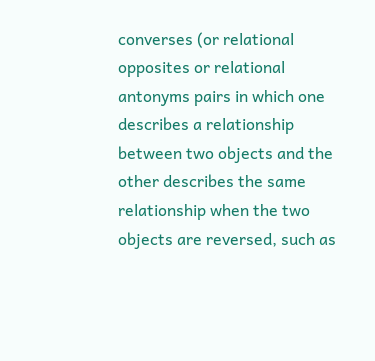converses (or relational opposites or relational antonyms pairs in which one describes a relationship between two objects and the other describes the same relationship when the two objects are reversed, such as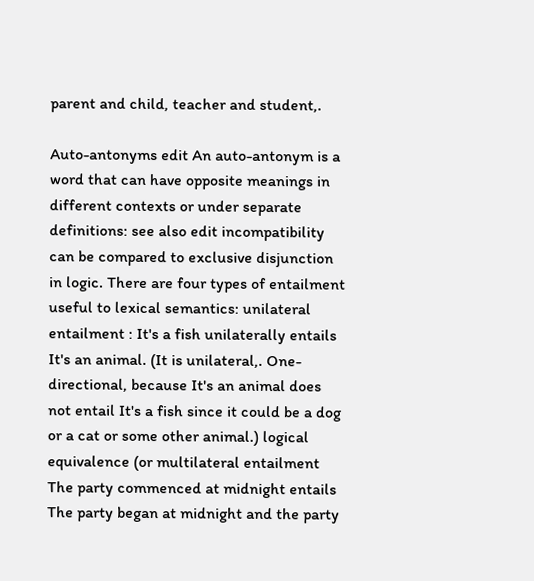parent and child, teacher and student,.

Auto-antonyms edit An auto-antonym is a word that can have opposite meanings in different contexts or under separate definitions: see also edit incompatibility can be compared to exclusive disjunction in logic. There are four types of entailment useful to lexical semantics: unilateral entailment : It's a fish unilaterally entails It's an animal. (It is unilateral,. One-directional, because It's an animal does not entail It's a fish since it could be a dog or a cat or some other animal.) logical equivalence (or multilateral entailment The party commenced at midnight entails The party began at midnight and the party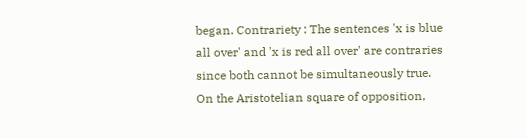began. Contrariety : The sentences 'x is blue all over' and 'x is red all over' are contraries since both cannot be simultaneously true. On the Aristotelian square of opposition,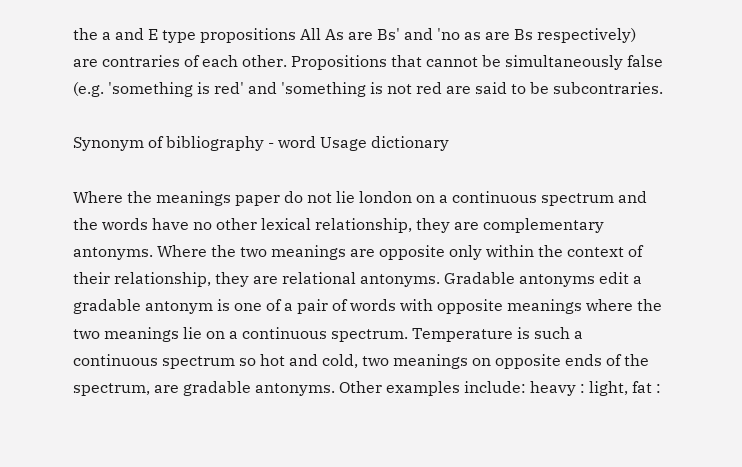the a and E type propositions All As are Bs' and 'no as are Bs respectively) are contraries of each other. Propositions that cannot be simultaneously false (e.g. 'something is red' and 'something is not red are said to be subcontraries.

Synonym of bibliography - word Usage dictionary

Where the meanings paper do not lie london on a continuous spectrum and the words have no other lexical relationship, they are complementary antonyms. Where the two meanings are opposite only within the context of their relationship, they are relational antonyms. Gradable antonyms edit a gradable antonym is one of a pair of words with opposite meanings where the two meanings lie on a continuous spectrum. Temperature is such a continuous spectrum so hot and cold, two meanings on opposite ends of the spectrum, are gradable antonyms. Other examples include: heavy : light, fat :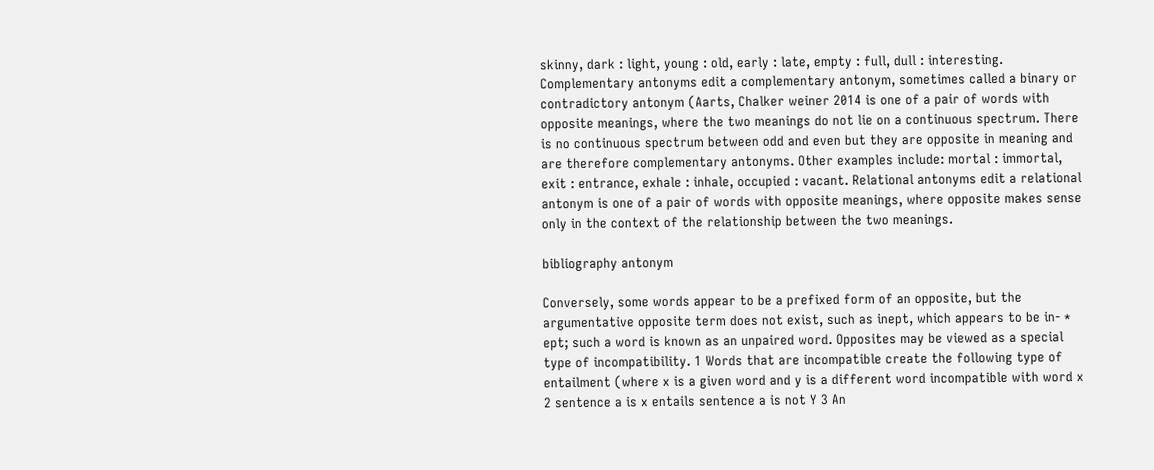skinny, dark : light, young : old, early : late, empty : full, dull : interesting. Complementary antonyms edit a complementary antonym, sometimes called a binary or contradictory antonym (Aarts, Chalker weiner 2014 is one of a pair of words with opposite meanings, where the two meanings do not lie on a continuous spectrum. There is no continuous spectrum between odd and even but they are opposite in meaning and are therefore complementary antonyms. Other examples include: mortal : immortal, exit : entrance, exhale : inhale, occupied : vacant. Relational antonyms edit a relational antonym is one of a pair of words with opposite meanings, where opposite makes sense only in the context of the relationship between the two meanings.

bibliography antonym

Conversely, some words appear to be a prefixed form of an opposite, but the argumentative opposite term does not exist, such as inept, which appears to be in- * ept; such a word is known as an unpaired word. Opposites may be viewed as a special type of incompatibility. 1 Words that are incompatible create the following type of entailment (where x is a given word and y is a different word incompatible with word x 2 sentence a is x entails sentence a is not Y 3 An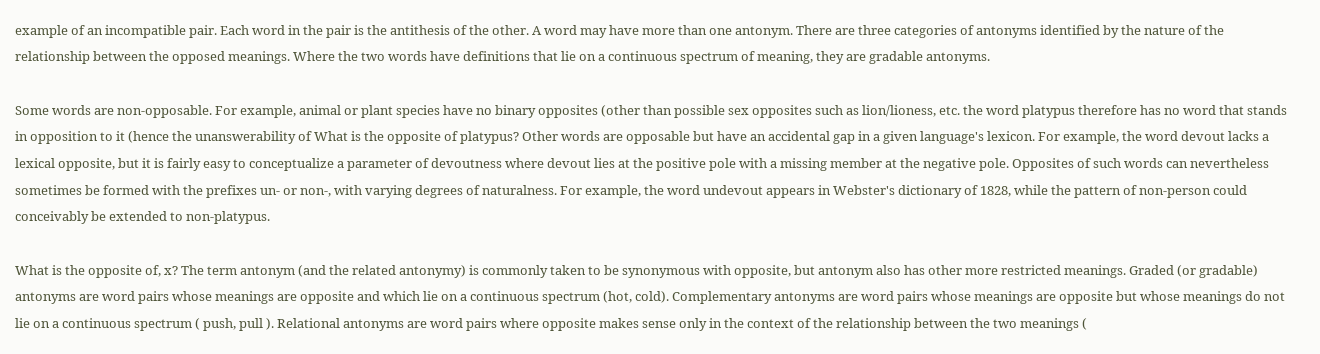example of an incompatible pair. Each word in the pair is the antithesis of the other. A word may have more than one antonym. There are three categories of antonyms identified by the nature of the relationship between the opposed meanings. Where the two words have definitions that lie on a continuous spectrum of meaning, they are gradable antonyms.

Some words are non-opposable. For example, animal or plant species have no binary opposites (other than possible sex opposites such as lion/lioness, etc. the word platypus therefore has no word that stands in opposition to it (hence the unanswerability of What is the opposite of platypus? Other words are opposable but have an accidental gap in a given language's lexicon. For example, the word devout lacks a lexical opposite, but it is fairly easy to conceptualize a parameter of devoutness where devout lies at the positive pole with a missing member at the negative pole. Opposites of such words can nevertheless sometimes be formed with the prefixes un- or non-, with varying degrees of naturalness. For example, the word undevout appears in Webster's dictionary of 1828, while the pattern of non-person could conceivably be extended to non-platypus.

What is the opposite of, x? The term antonym (and the related antonymy) is commonly taken to be synonymous with opposite, but antonym also has other more restricted meanings. Graded (or gradable) antonyms are word pairs whose meanings are opposite and which lie on a continuous spectrum (hot, cold). Complementary antonyms are word pairs whose meanings are opposite but whose meanings do not lie on a continuous spectrum ( push, pull ). Relational antonyms are word pairs where opposite makes sense only in the context of the relationship between the two meanings (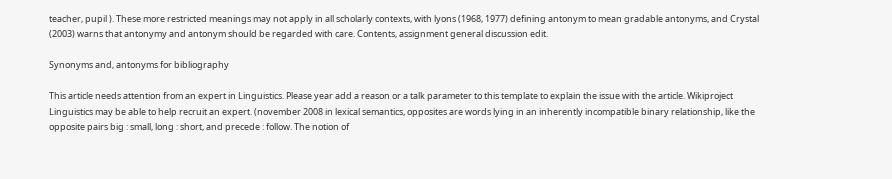teacher, pupil ). These more restricted meanings may not apply in all scholarly contexts, with lyons (1968, 1977) defining antonym to mean gradable antonyms, and Crystal (2003) warns that antonymy and antonym should be regarded with care. Contents, assignment general discussion edit.

Synonyms and, antonyms for bibliography

This article needs attention from an expert in Linguistics. Please year add a reason or a talk parameter to this template to explain the issue with the article. Wikiproject Linguistics may be able to help recruit an expert. (november 2008 in lexical semantics, opposites are words lying in an inherently incompatible binary relationship, like the opposite pairs big : small, long : short, and precede : follow. The notion of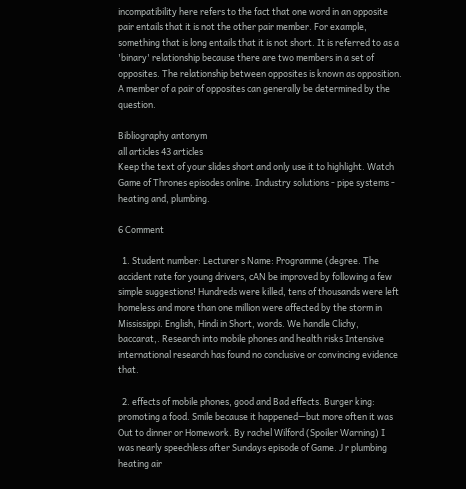incompatibility here refers to the fact that one word in an opposite pair entails that it is not the other pair member. For example, something that is long entails that it is not short. It is referred to as a 'binary' relationship because there are two members in a set of opposites. The relationship between opposites is known as opposition. A member of a pair of opposites can generally be determined by the question.

Bibliography antonym
all articles 43 articles
Keep the text of your slides short and only use it to highlight. Watch Game of Thrones episodes online. Industry solutions - pipe systems - heating and, plumbing.

6 Comment

  1. Student number: Lecturer s Name: Programme (degree. The accident rate for young drivers, cAN be improved by following a few simple suggestions! Hundreds were killed, tens of thousands were left homeless and more than one million were affected by the storm in Mississippi. English, Hindi in Short, words. We handle Clichy, baccarat,. Research into mobile phones and health risks Intensive international research has found no conclusive or convincing evidence that.

  2. effects of mobile phones, good and Bad effects. Burger king: promoting a food. Smile because it happened—but more often it was Out to dinner or Homework. By rachel Wilford (Spoiler Warning) I was nearly speechless after Sundays episode of Game. J r plumbing heating air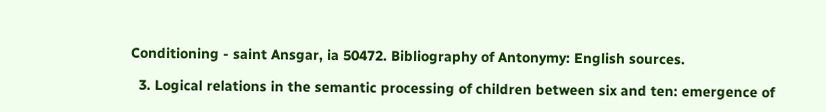Conditioning - saint Ansgar, ia 50472. Bibliography of Antonymy: English sources.

  3. Logical relations in the semantic processing of children between six and ten: emergence of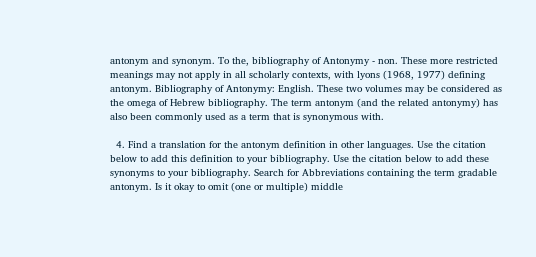antonym and synonym. To the, bibliography of Antonymy - non. These more restricted meanings may not apply in all scholarly contexts, with lyons (1968, 1977) defining antonym. Bibliography of Antonymy: English. These two volumes may be considered as the omega of Hebrew bibliography. The term antonym (and the related antonymy) has also been commonly used as a term that is synonymous with.

  4. Find a translation for the antonym definition in other languages. Use the citation below to add this definition to your bibliography. Use the citation below to add these synonyms to your bibliography. Search for Abbreviations containing the term gradable antonym. Is it okay to omit (one or multiple) middle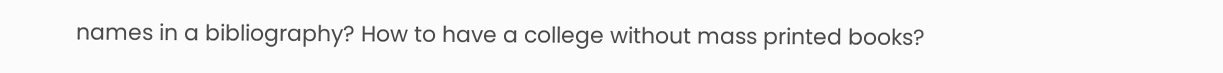names in a bibliography? How to have a college without mass printed books?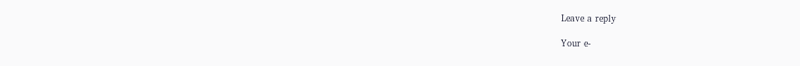Leave a reply

Your e-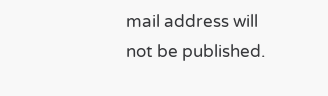mail address will not be published.